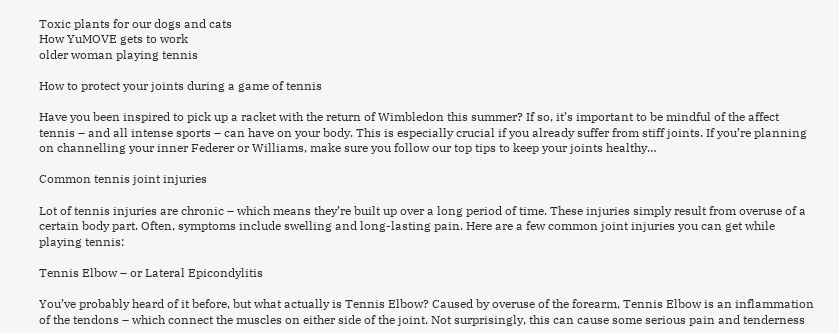Toxic plants for our dogs and cats
How YuMOVE gets to work
older woman playing tennis

How to protect your joints during a game of tennis

Have you been inspired to pick up a racket with the return of Wimbledon this summer? If so, it’s important to be mindful of the affect tennis – and all intense sports – can have on your body. This is especially crucial if you already suffer from stiff joints. If you’re planning on channelling your inner Federer or Williams, make sure you follow our top tips to keep your joints healthy…

Common tennis joint injuries

Lot of tennis injuries are chronic – which means they’re built up over a long period of time. These injuries simply result from overuse of a certain body part. Often, symptoms include swelling and long-lasting pain. Here are a few common joint injuries you can get while playing tennis:

Tennis Elbow – or Lateral Epicondylitis

You’ve probably heard of it before, but what actually is Tennis Elbow? Caused by overuse of the forearm, Tennis Elbow is an inflammation of the tendons – which connect the muscles on either side of the joint. Not surprisingly, this can cause some serious pain and tenderness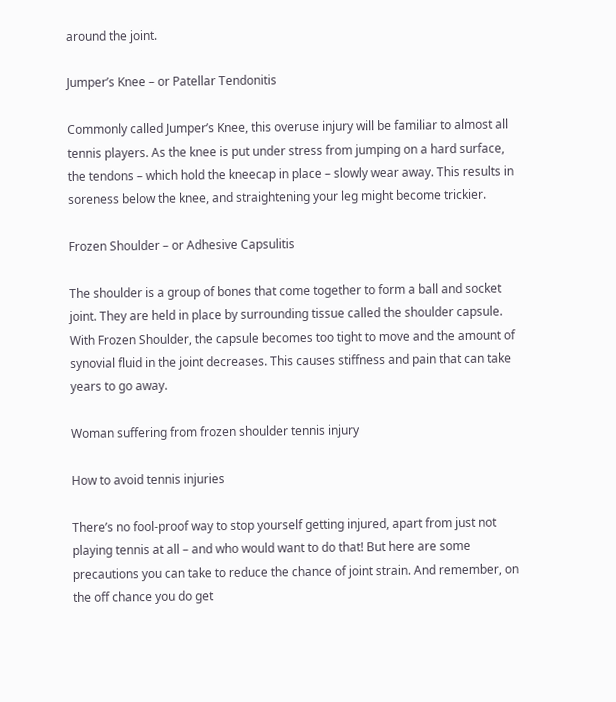around the joint.

Jumper’s Knee – or Patellar Tendonitis

Commonly called Jumper’s Knee, this overuse injury will be familiar to almost all tennis players. As the knee is put under stress from jumping on a hard surface, the tendons – which hold the kneecap in place – slowly wear away. This results in soreness below the knee, and straightening your leg might become trickier.

Frozen Shoulder – or Adhesive Capsulitis

The shoulder is a group of bones that come together to form a ball and socket joint. They are held in place by surrounding tissue called the shoulder capsule. With Frozen Shoulder, the capsule becomes too tight to move and the amount of synovial fluid in the joint decreases. This causes stiffness and pain that can take years to go away.

Woman suffering from frozen shoulder tennis injury

How to avoid tennis injuries

There’s no fool-proof way to stop yourself getting injured, apart from just not playing tennis at all – and who would want to do that! But here are some precautions you can take to reduce the chance of joint strain. And remember, on the off chance you do get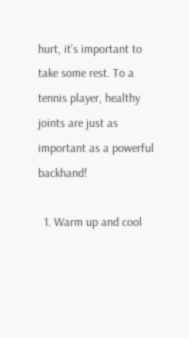hurt, it’s important to take some rest. To a tennis player, healthy joints are just as important as a powerful backhand!

  1. Warm up and cool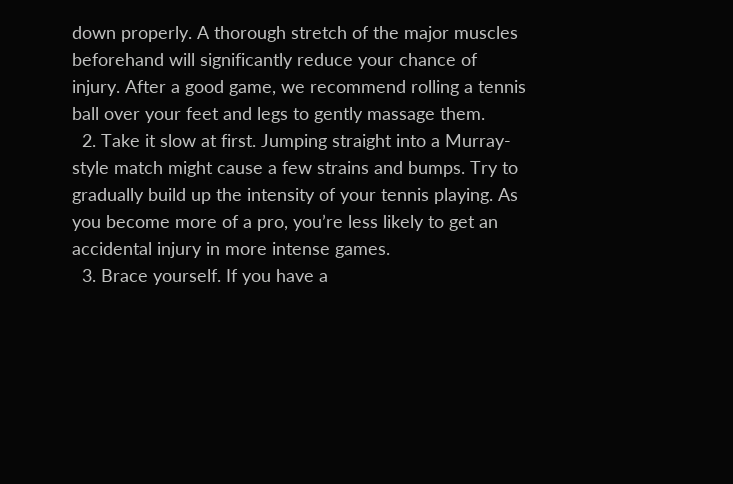down properly. A thorough stretch of the major muscles beforehand will significantly reduce your chance of injury. After a good game, we recommend rolling a tennis ball over your feet and legs to gently massage them.
  2. Take it slow at first. Jumping straight into a Murray-style match might cause a few strains and bumps. Try to gradually build up the intensity of your tennis playing. As you become more of a pro, you’re less likely to get an accidental injury in more intense games.
  3. Brace yourself. If you have a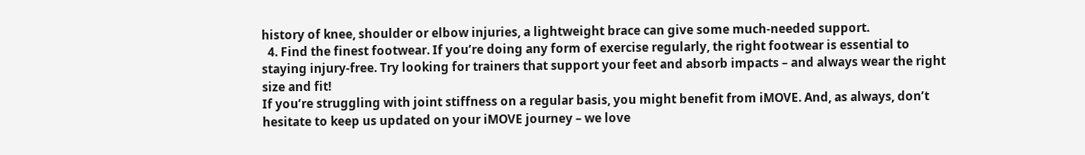history of knee, shoulder or elbow injuries, a lightweight brace can give some much-needed support.
  4. Find the finest footwear. If you’re doing any form of exercise regularly, the right footwear is essential to staying injury-free. Try looking for trainers that support your feet and absorb impacts – and always wear the right size and fit!
If you’re struggling with joint stiffness on a regular basis, you might benefit from iMOVE. And, as always, don’t hesitate to keep us updated on your iMOVE journey – we love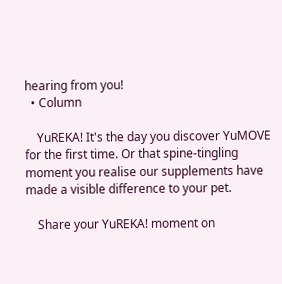hearing from you!
  • Column

    YuREKA! It's the day you discover YuMOVE for the first time. Or that spine-tingling moment you realise our supplements have made a visible difference to your pet.

    Share your YuREKA! moment on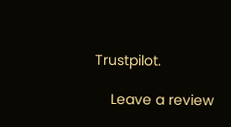Trustpilot.

    Leave a review